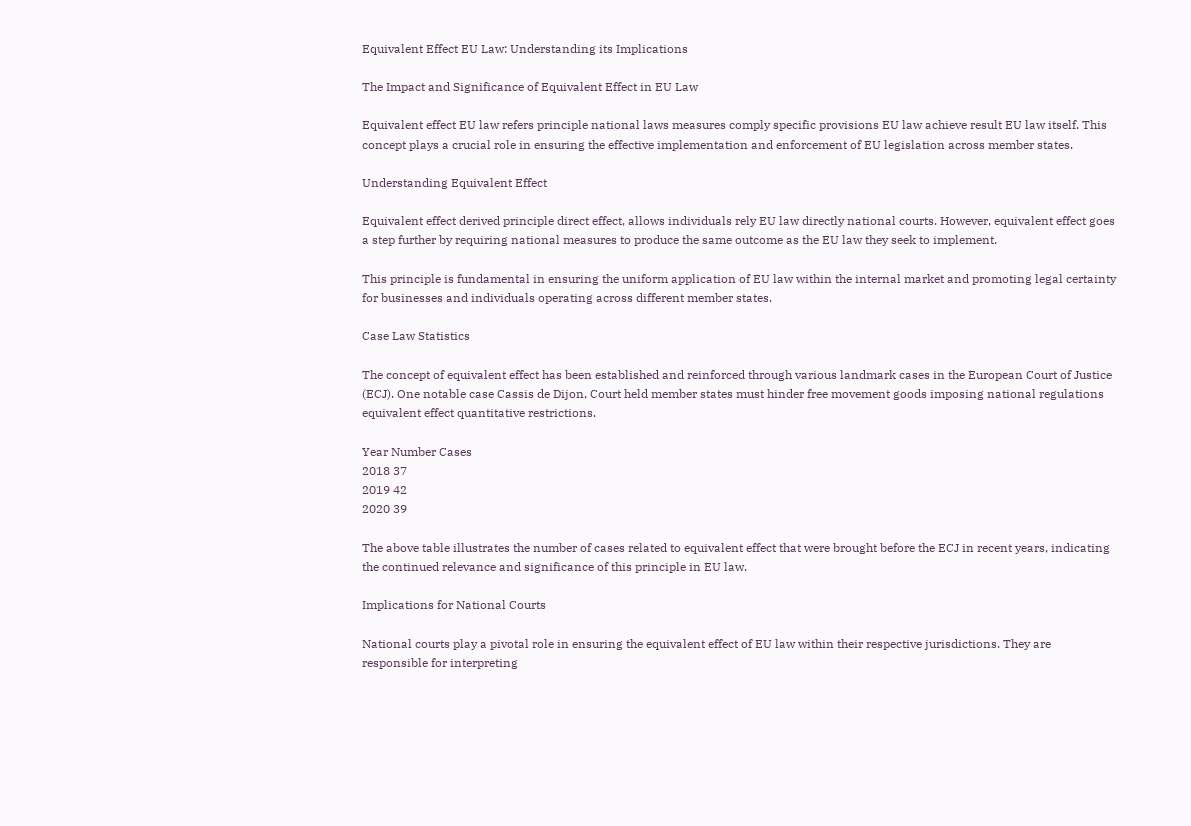Equivalent Effect EU Law: Understanding its Implications

The Impact and Significance of Equivalent Effect in EU Law

Equivalent effect EU law refers principle national laws measures comply specific provisions EU law achieve result EU law itself. This concept plays a crucial role in ensuring the effective implementation and enforcement of EU legislation across member states.

Understanding Equivalent Effect

Equivalent effect derived principle direct effect, allows individuals rely EU law directly national courts. However, equivalent effect goes a step further by requiring national measures to produce the same outcome as the EU law they seek to implement.

This principle is fundamental in ensuring the uniform application of EU law within the internal market and promoting legal certainty for businesses and individuals operating across different member states.

Case Law Statistics

The concept of equivalent effect has been established and reinforced through various landmark cases in the European Court of Justice (ECJ). One notable case Cassis de Dijon, Court held member states must hinder free movement goods imposing national regulations equivalent effect quantitative restrictions.

Year Number Cases
2018 37
2019 42
2020 39

The above table illustrates the number of cases related to equivalent effect that were brought before the ECJ in recent years, indicating the continued relevance and significance of this principle in EU law.

Implications for National Courts

National courts play a pivotal role in ensuring the equivalent effect of EU law within their respective jurisdictions. They are responsible for interpreting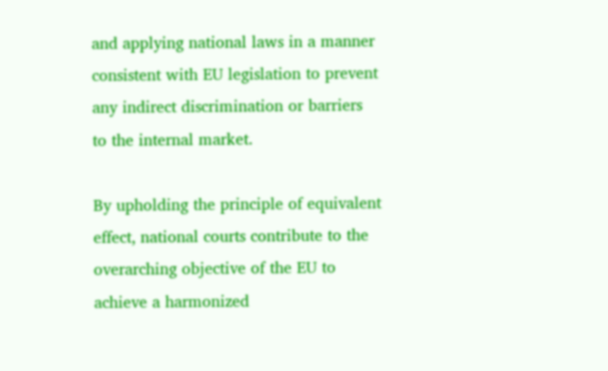and applying national laws in a manner consistent with EU legislation to prevent any indirect discrimination or barriers to the internal market.

By upholding the principle of equivalent effect, national courts contribute to the overarching objective of the EU to achieve a harmonized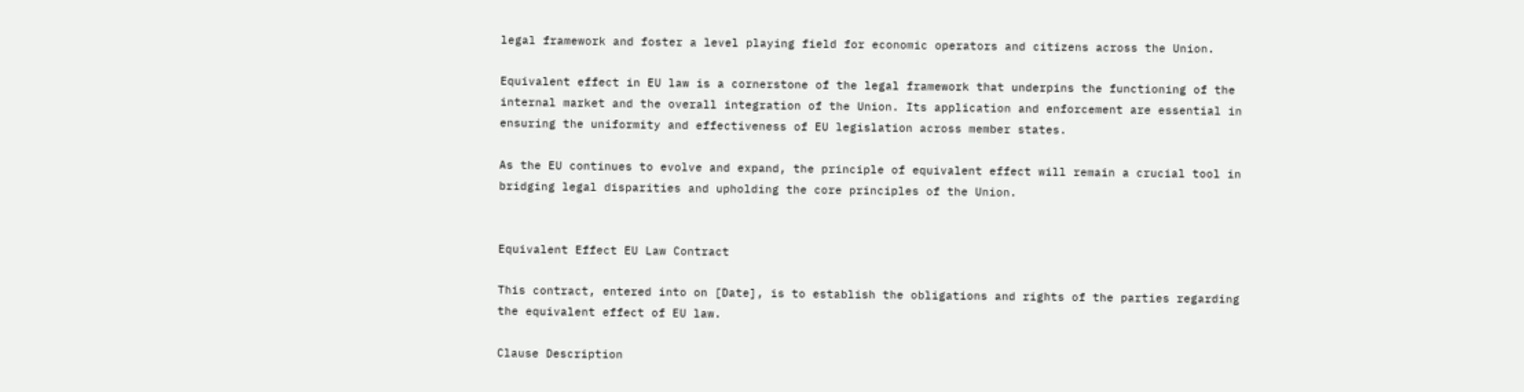legal framework and foster a level playing field for economic operators and citizens across the Union.

Equivalent effect in EU law is a cornerstone of the legal framework that underpins the functioning of the internal market and the overall integration of the Union. Its application and enforcement are essential in ensuring the uniformity and effectiveness of EU legislation across member states.

As the EU continues to evolve and expand, the principle of equivalent effect will remain a crucial tool in bridging legal disparities and upholding the core principles of the Union.


Equivalent Effect EU Law Contract

This contract, entered into on [Date], is to establish the obligations and rights of the parties regarding the equivalent effect of EU law.

Clause Description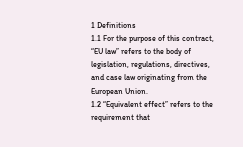1 Definitions
1.1 For the purpose of this contract, “EU law” refers to the body of legislation, regulations, directives, and case law originating from the European Union.
1.2 “Equivalent effect” refers to the requirement that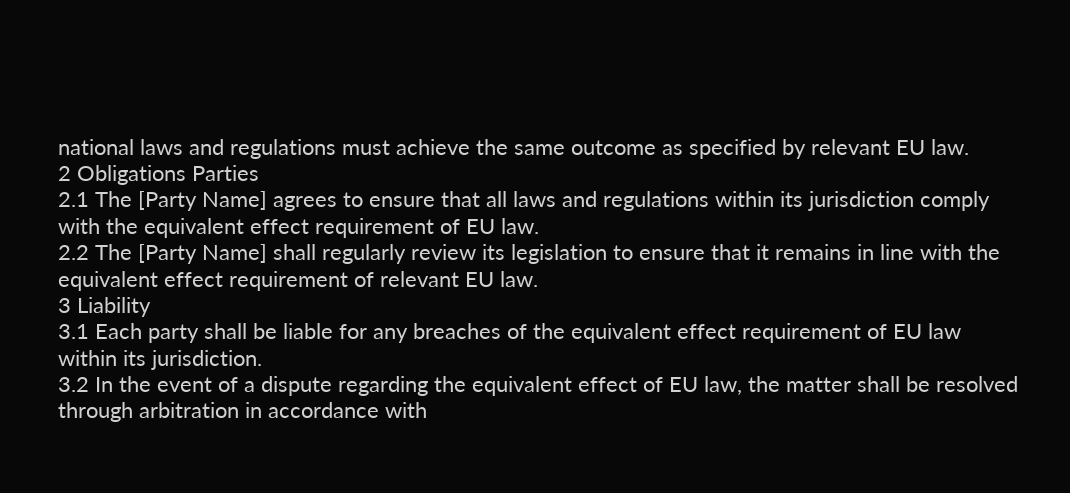national laws and regulations must achieve the same outcome as specified by relevant EU law.
2 Obligations Parties
2.1 The [Party Name] agrees to ensure that all laws and regulations within its jurisdiction comply with the equivalent effect requirement of EU law.
2.2 The [Party Name] shall regularly review its legislation to ensure that it remains in line with the equivalent effect requirement of relevant EU law.
3 Liability
3.1 Each party shall be liable for any breaches of the equivalent effect requirement of EU law within its jurisdiction.
3.2 In the event of a dispute regarding the equivalent effect of EU law, the matter shall be resolved through arbitration in accordance with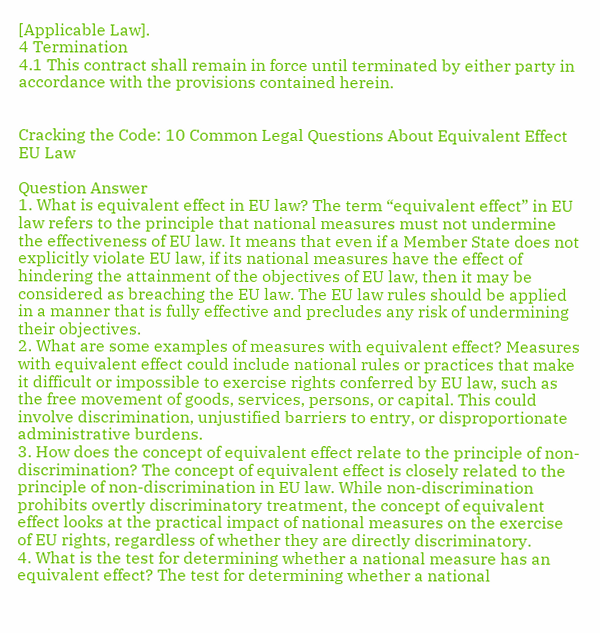[Applicable Law].
4 Termination
4.1 This contract shall remain in force until terminated by either party in accordance with the provisions contained herein.


Cracking the Code: 10 Common Legal Questions About Equivalent Effect EU Law

Question Answer
1. What is equivalent effect in EU law? The term “equivalent effect” in EU law refers to the principle that national measures must not undermine the effectiveness of EU law. It means that even if a Member State does not explicitly violate EU law, if its national measures have the effect of hindering the attainment of the objectives of EU law, then it may be considered as breaching the EU law. The EU law rules should be applied in a manner that is fully effective and precludes any risk of undermining their objectives.
2. What are some examples of measures with equivalent effect? Measures with equivalent effect could include national rules or practices that make it difficult or impossible to exercise rights conferred by EU law, such as the free movement of goods, services, persons, or capital. This could involve discrimination, unjustified barriers to entry, or disproportionate administrative burdens.
3. How does the concept of equivalent effect relate to the principle of non-discrimination? The concept of equivalent effect is closely related to the principle of non-discrimination in EU law. While non-discrimination prohibits overtly discriminatory treatment, the concept of equivalent effect looks at the practical impact of national measures on the exercise of EU rights, regardless of whether they are directly discriminatory.
4. What is the test for determining whether a national measure has an equivalent effect? The test for determining whether a national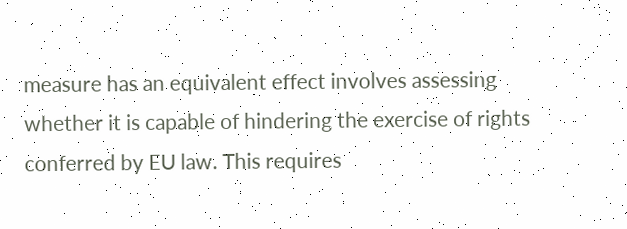measure has an equivalent effect involves assessing whether it is capable of hindering the exercise of rights conferred by EU law. This requires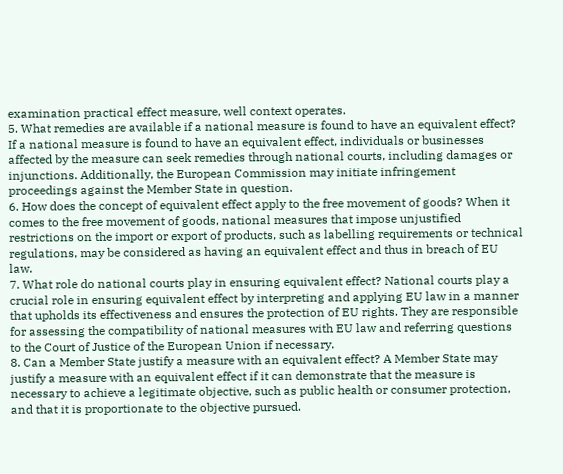examination practical effect measure, well context operates.
5. What remedies are available if a national measure is found to have an equivalent effect? If a national measure is found to have an equivalent effect, individuals or businesses affected by the measure can seek remedies through national courts, including damages or injunctions. Additionally, the European Commission may initiate infringement proceedings against the Member State in question.
6. How does the concept of equivalent effect apply to the free movement of goods? When it comes to the free movement of goods, national measures that impose unjustified restrictions on the import or export of products, such as labelling requirements or technical regulations, may be considered as having an equivalent effect and thus in breach of EU law.
7. What role do national courts play in ensuring equivalent effect? National courts play a crucial role in ensuring equivalent effect by interpreting and applying EU law in a manner that upholds its effectiveness and ensures the protection of EU rights. They are responsible for assessing the compatibility of national measures with EU law and referring questions to the Court of Justice of the European Union if necessary.
8. Can a Member State justify a measure with an equivalent effect? A Member State may justify a measure with an equivalent effect if it can demonstrate that the measure is necessary to achieve a legitimate objective, such as public health or consumer protection, and that it is proportionate to the objective pursued.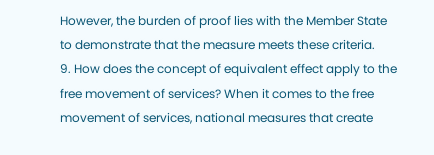However, the burden of proof lies with the Member State to demonstrate that the measure meets these criteria.
9. How does the concept of equivalent effect apply to the free movement of services? When it comes to the free movement of services, national measures that create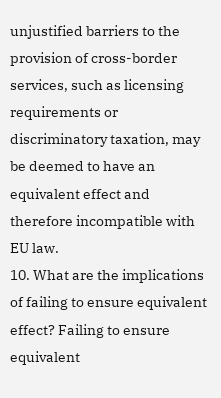unjustified barriers to the provision of cross-border services, such as licensing requirements or discriminatory taxation, may be deemed to have an equivalent effect and therefore incompatible with EU law.
10. What are the implications of failing to ensure equivalent effect? Failing to ensure equivalent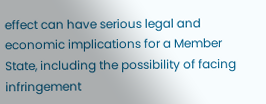effect can have serious legal and economic implications for a Member State, including the possibility of facing infringement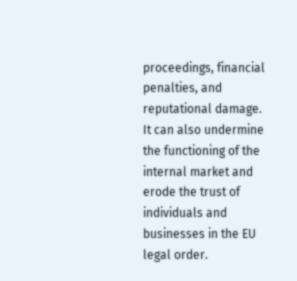proceedings, financial penalties, and reputational damage. It can also undermine the functioning of the internal market and erode the trust of individuals and businesses in the EU legal order.